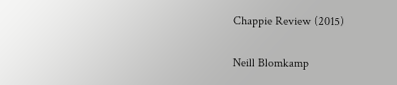Chappie Review (2015)


Neill Blomkamp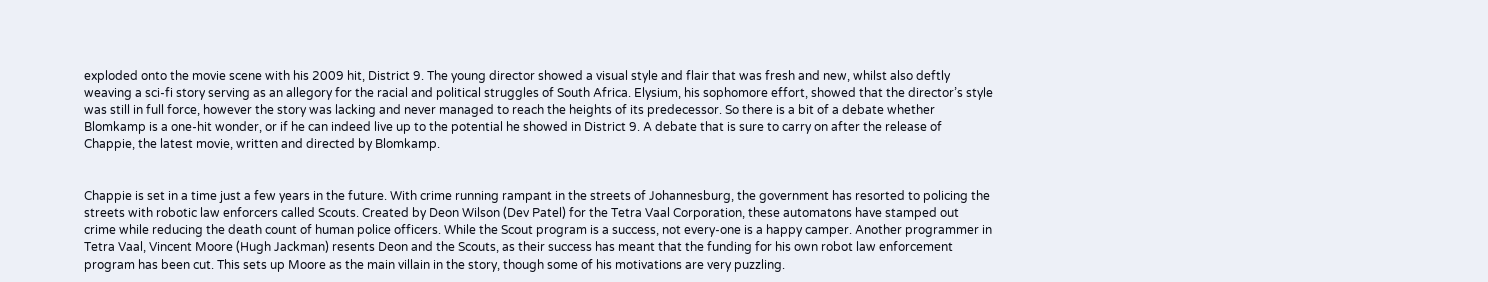exploded onto the movie scene with his 2009 hit, District 9. The young director showed a visual style and flair that was fresh and new, whilst also deftly weaving a sci-fi story serving as an allegory for the racial and political struggles of South Africa. Elysium, his sophomore effort, showed that the director’s style was still in full force, however the story was lacking and never managed to reach the heights of its predecessor. So there is a bit of a debate whether Blomkamp is a one-hit wonder, or if he can indeed live up to the potential he showed in District 9. A debate that is sure to carry on after the release of Chappie, the latest movie, written and directed by Blomkamp.


Chappie is set in a time just a few years in the future. With crime running rampant in the streets of Johannesburg, the government has resorted to policing the streets with robotic law enforcers called Scouts. Created by Deon Wilson (Dev Patel) for the Tetra Vaal Corporation, these automatons have stamped out crime while reducing the death count of human police officers. While the Scout program is a success, not every-one is a happy camper. Another programmer in Tetra Vaal, Vincent Moore (Hugh Jackman) resents Deon and the Scouts, as their success has meant that the funding for his own robot law enforcement program has been cut. This sets up Moore as the main villain in the story, though some of his motivations are very puzzling.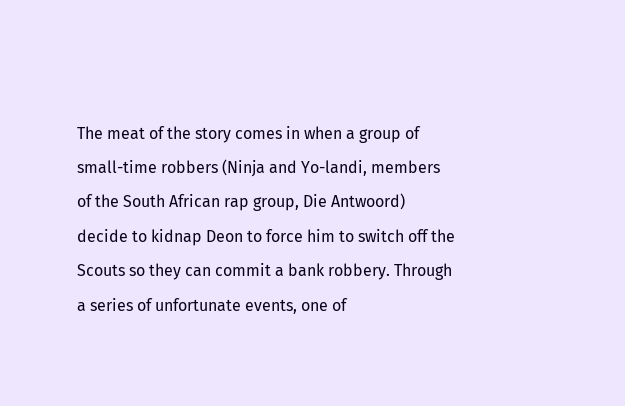The meat of the story comes in when a group of small-time robbers (Ninja and Yo-landi, members of the South African rap group, Die Antwoord) decide to kidnap Deon to force him to switch off the Scouts so they can commit a bank robbery. Through a series of unfortunate events, one of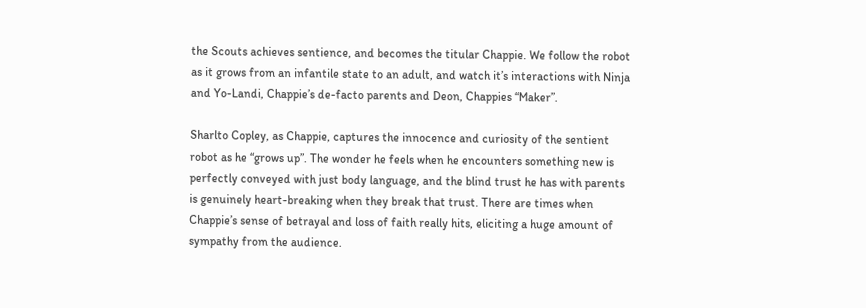the Scouts achieves sentience, and becomes the titular Chappie. We follow the robot as it grows from an infantile state to an adult, and watch it’s interactions with Ninja and Yo-Landi, Chappie’s de-facto parents and Deon, Chappies “Maker”.

Sharlto Copley, as Chappie, captures the innocence and curiosity of the sentient robot as he “grows up”. The wonder he feels when he encounters something new is perfectly conveyed with just body language, and the blind trust he has with parents is genuinely heart-breaking when they break that trust. There are times when Chappie’s sense of betrayal and loss of faith really hits, eliciting a huge amount of sympathy from the audience.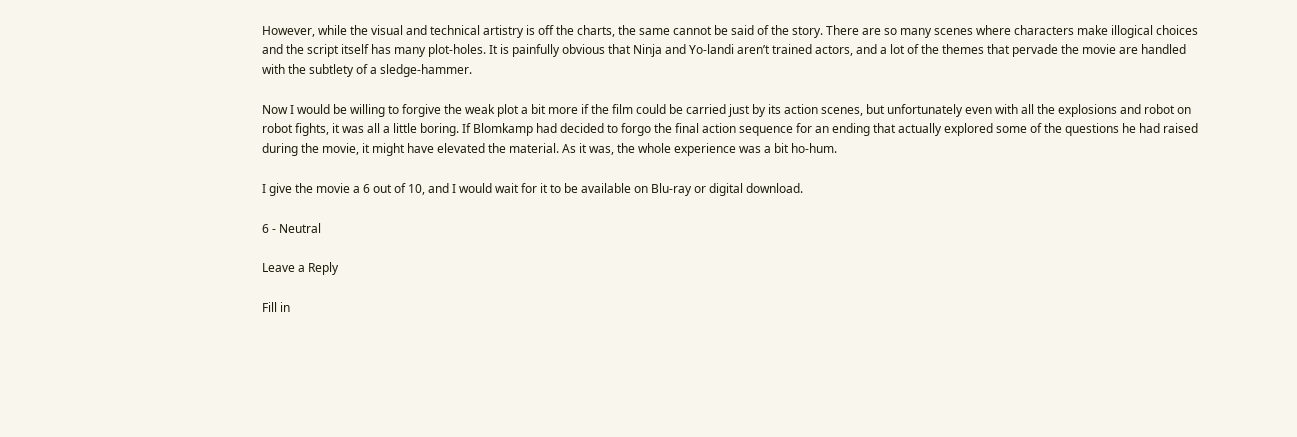However, while the visual and technical artistry is off the charts, the same cannot be said of the story. There are so many scenes where characters make illogical choices and the script itself has many plot-holes. It is painfully obvious that Ninja and Yo-landi aren’t trained actors, and a lot of the themes that pervade the movie are handled with the subtlety of a sledge-hammer.

Now I would be willing to forgive the weak plot a bit more if the film could be carried just by its action scenes, but unfortunately even with all the explosions and robot on robot fights, it was all a little boring. If Blomkamp had decided to forgo the final action sequence for an ending that actually explored some of the questions he had raised during the movie, it might have elevated the material. As it was, the whole experience was a bit ho-hum.

I give the movie a 6 out of 10, and I would wait for it to be available on Blu-ray or digital download.

6 - Neutral

Leave a Reply

Fill in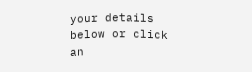your details below or click an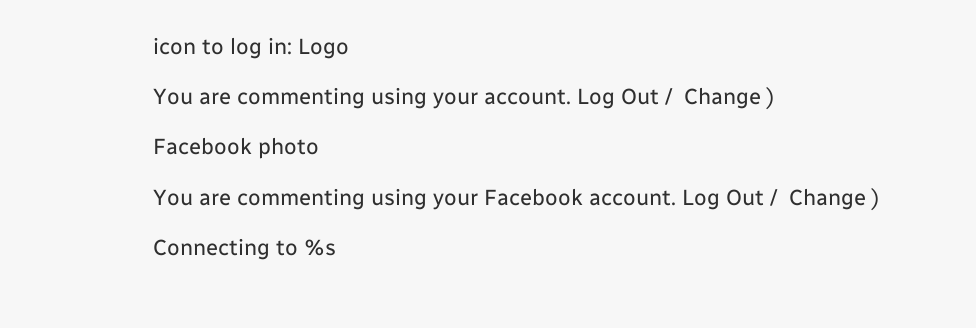icon to log in: Logo

You are commenting using your account. Log Out /  Change )

Facebook photo

You are commenting using your Facebook account. Log Out /  Change )

Connecting to %s